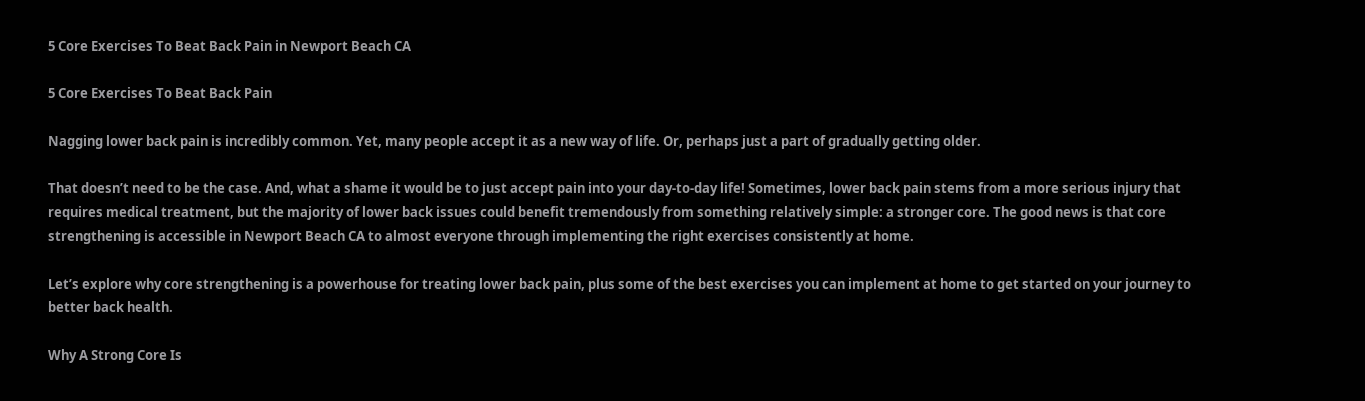5 Core Exercises To Beat Back Pain in Newport Beach CA

5 Core Exercises To Beat Back Pain

Nagging lower back pain is incredibly common. Yet, many people accept it as a new way of life. Or, perhaps just a part of gradually getting older.

That doesn’t need to be the case. And, what a shame it would be to just accept pain into your day-to-day life! Sometimes, lower back pain stems from a more serious injury that requires medical treatment, but the majority of lower back issues could benefit tremendously from something relatively simple: a stronger core. The good news is that core strengthening is accessible in Newport Beach CA to almost everyone through implementing the right exercises consistently at home.

Let’s explore why core strengthening is a powerhouse for treating lower back pain, plus some of the best exercises you can implement at home to get started on your journey to better back health.

Why A Strong Core Is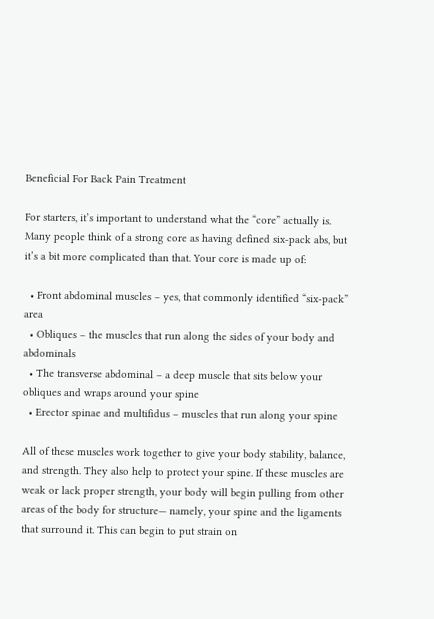Beneficial For Back Pain Treatment

For starters, it’s important to understand what the “core” actually is. Many people think of a strong core as having defined six-pack abs, but it’s a bit more complicated than that. Your core is made up of:

  • Front abdominal muscles – yes, that commonly identified “six-pack” area
  • Obliques – the muscles that run along the sides of your body and abdominals
  • The transverse abdominal – a deep muscle that sits below your obliques and wraps around your spine
  • Erector spinae and multifidus – muscles that run along your spine

All of these muscles work together to give your body stability, balance, and strength. They also help to protect your spine. If these muscles are weak or lack proper strength, your body will begin pulling from other areas of the body for structure— namely, your spine and the ligaments that surround it. This can begin to put strain on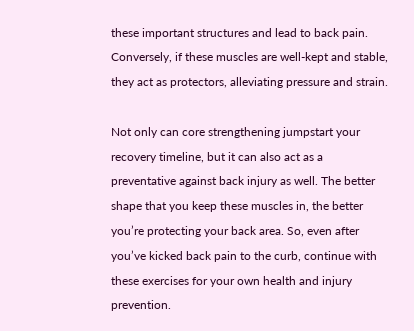these important structures and lead to back pain. Conversely, if these muscles are well-kept and stable, they act as protectors, alleviating pressure and strain.

Not only can core strengthening jumpstart your recovery timeline, but it can also act as a preventative against back injury as well. The better shape that you keep these muscles in, the better you’re protecting your back area. So, even after you’ve kicked back pain to the curb, continue with these exercises for your own health and injury prevention.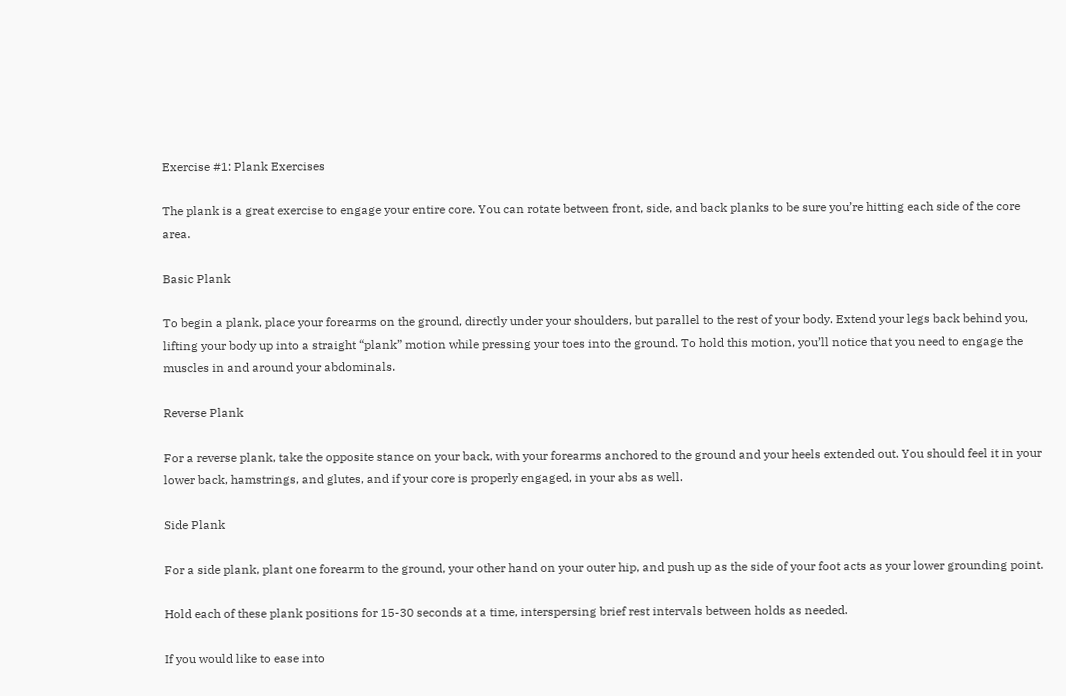Exercise #1: Plank Exercises

The plank is a great exercise to engage your entire core. You can rotate between front, side, and back planks to be sure you’re hitting each side of the core area.

Basic Plank

To begin a plank, place your forearms on the ground, directly under your shoulders, but parallel to the rest of your body. Extend your legs back behind you, lifting your body up into a straight “plank” motion while pressing your toes into the ground. To hold this motion, you’ll notice that you need to engage the muscles in and around your abdominals.

Reverse Plank

For a reverse plank, take the opposite stance on your back, with your forearms anchored to the ground and your heels extended out. You should feel it in your lower back, hamstrings, and glutes, and if your core is properly engaged, in your abs as well.

Side Plank

For a side plank, plant one forearm to the ground, your other hand on your outer hip, and push up as the side of your foot acts as your lower grounding point.

Hold each of these plank positions for 15-30 seconds at a time, interspersing brief rest intervals between holds as needed.

If you would like to ease into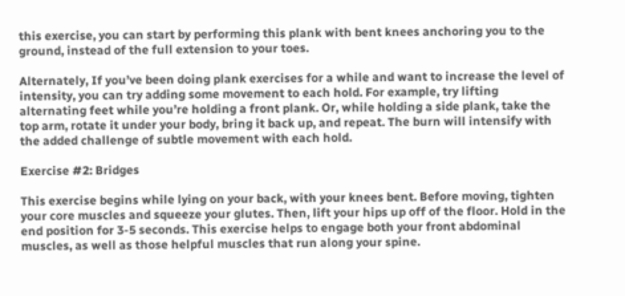this exercise, you can start by performing this plank with bent knees anchoring you to the ground, instead of the full extension to your toes.

Alternately, If you’ve been doing plank exercises for a while and want to increase the level of intensity, you can try adding some movement to each hold. For example, try lifting alternating feet while you’re holding a front plank. Or, while holding a side plank, take the top arm, rotate it under your body, bring it back up, and repeat. The burn will intensify with the added challenge of subtle movement with each hold.

Exercise #2: Bridges

This exercise begins while lying on your back, with your knees bent. Before moving, tighten your core muscles and squeeze your glutes. Then, lift your hips up off of the floor. Hold in the end position for 3-5 seconds. This exercise helps to engage both your front abdominal muscles, as well as those helpful muscles that run along your spine.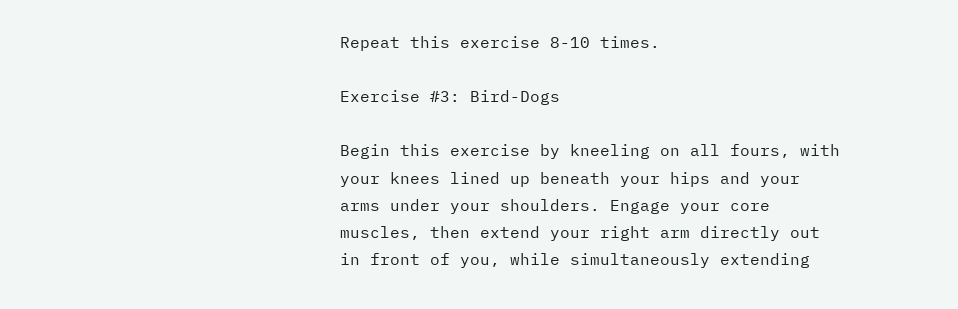Repeat this exercise 8-10 times.

Exercise #3: Bird-Dogs

Begin this exercise by kneeling on all fours, with your knees lined up beneath your hips and your arms under your shoulders. Engage your core muscles, then extend your right arm directly out in front of you, while simultaneously extending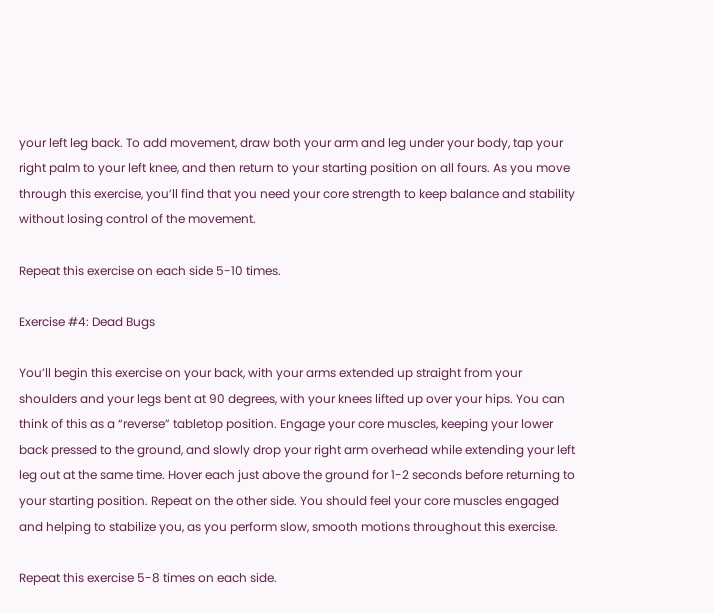your left leg back. To add movement, draw both your arm and leg under your body, tap your right palm to your left knee, and then return to your starting position on all fours. As you move through this exercise, you’ll find that you need your core strength to keep balance and stability without losing control of the movement.

Repeat this exercise on each side 5-10 times.

Exercise #4: Dead Bugs

You’ll begin this exercise on your back, with your arms extended up straight from your shoulders and your legs bent at 90 degrees, with your knees lifted up over your hips. You can think of this as a “reverse” tabletop position. Engage your core muscles, keeping your lower back pressed to the ground, and slowly drop your right arm overhead while extending your left leg out at the same time. Hover each just above the ground for 1-2 seconds before returning to your starting position. Repeat on the other side. You should feel your core muscles engaged and helping to stabilize you, as you perform slow, smooth motions throughout this exercise.

Repeat this exercise 5-8 times on each side.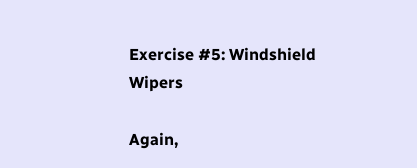Exercise #5: Windshield Wipers

Again,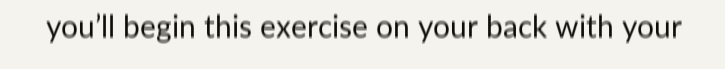you’ll begin this exercise on your back with your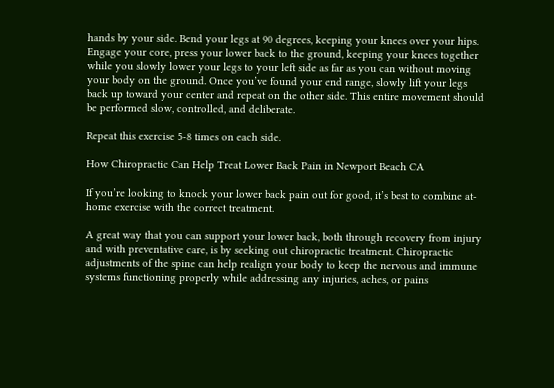hands by your side. Bend your legs at 90 degrees, keeping your knees over your hips. Engage your core, press your lower back to the ground, keeping your knees together while you slowly lower your legs to your left side as far as you can without moving your body on the ground. Once you’ve found your end range, slowly lift your legs back up toward your center and repeat on the other side. This entire movement should be performed slow, controlled, and deliberate.

Repeat this exercise 5-8 times on each side.

How Chiropractic Can Help Treat Lower Back Pain in Newport Beach CA

If you’re looking to knock your lower back pain out for good, it’s best to combine at-home exercise with the correct treatment.

A great way that you can support your lower back, both through recovery from injury and with preventative care, is by seeking out chiropractic treatment. Chiropractic adjustments of the spine can help realign your body to keep the nervous and immune systems functioning properly while addressing any injuries, aches, or pains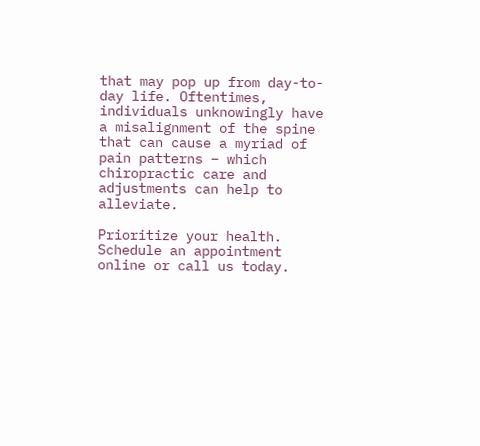that may pop up from day-to-day life. Oftentimes, individuals unknowingly have a misalignment of the spine that can cause a myriad of pain patterns – which chiropractic care and adjustments can help to alleviate.

Prioritize your health. Schedule an appointment online or call us today.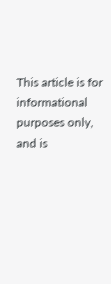This article is for informational purposes only, and is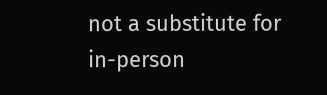not a substitute for in-person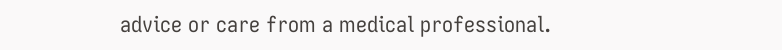advice or care from a medical professional.